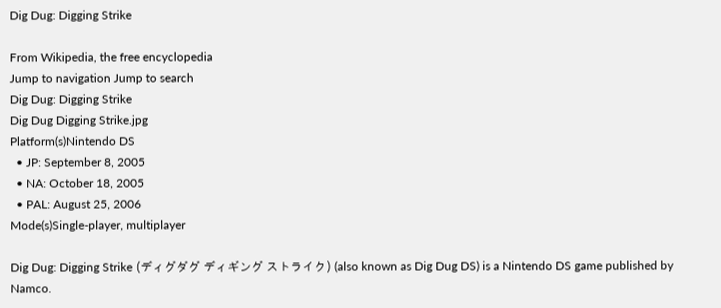Dig Dug: Digging Strike

From Wikipedia, the free encyclopedia
Jump to navigation Jump to search
Dig Dug: Digging Strike
Dig Dug Digging Strike.jpg
Platform(s)Nintendo DS
  • JP: September 8, 2005
  • NA: October 18, 2005
  • PAL: August 25, 2006
Mode(s)Single-player, multiplayer

Dig Dug: Digging Strike (ディグダグ ディギング ストライク) (also known as Dig Dug DS) is a Nintendo DS game published by Namco.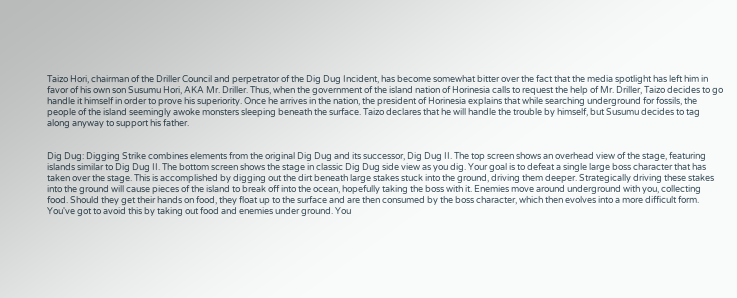Taizo Hori, chairman of the Driller Council and perpetrator of the Dig Dug Incident, has become somewhat bitter over the fact that the media spotlight has left him in favor of his own son Susumu Hori, AKA Mr. Driller. Thus, when the government of the island nation of Horinesia calls to request the help of Mr. Driller, Taizo decides to go handle it himself in order to prove his superiority. Once he arrives in the nation, the president of Horinesia explains that while searching underground for fossils, the people of the island seemingly awoke monsters sleeping beneath the surface. Taizo declares that he will handle the trouble by himself, but Susumu decides to tag along anyway to support his father.


Dig Dug: Digging Strike combines elements from the original Dig Dug and its successor, Dig Dug II. The top screen shows an overhead view of the stage, featuring islands similar to Dig Dug II. The bottom screen shows the stage in classic Dig Dug side view as you dig. Your goal is to defeat a single large boss character that has taken over the stage. This is accomplished by digging out the dirt beneath large stakes stuck into the ground, driving them deeper. Strategically driving these stakes into the ground will cause pieces of the island to break off into the ocean, hopefully taking the boss with it. Enemies move around underground with you, collecting food. Should they get their hands on food, they float up to the surface and are then consumed by the boss character, which then evolves into a more difficult form. You've got to avoid this by taking out food and enemies under ground. You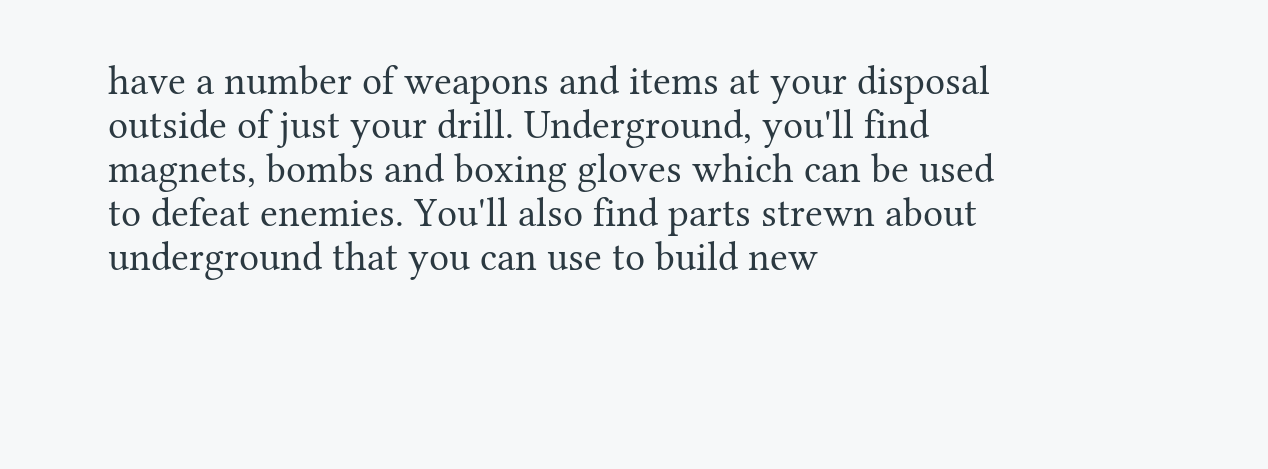have a number of weapons and items at your disposal outside of just your drill. Underground, you'll find magnets, bombs and boxing gloves which can be used to defeat enemies. You'll also find parts strewn about underground that you can use to build new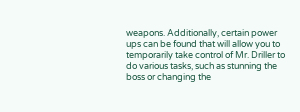weapons. Additionally, certain power ups can be found that will allow you to temporarily take control of Mr. Driller to do various tasks, such as stunning the boss or changing the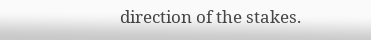direction of the stakes.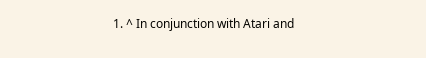1. ^ In conjunction with Atari and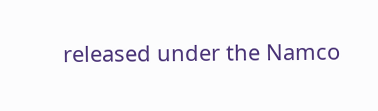released under the Namco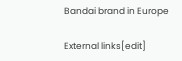Bandai brand in Europe

External links[edit]